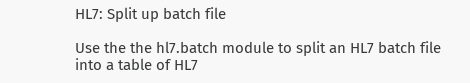HL7: Split up batch file

Use the the hl7.batch module to split an HL7 batch file into a table of HL7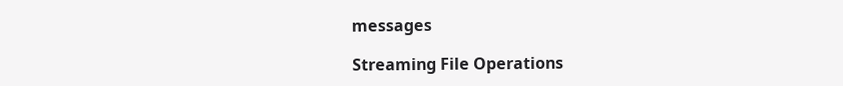messages

Streaming File Operations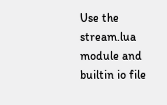Use the stream.lua module and builtin io file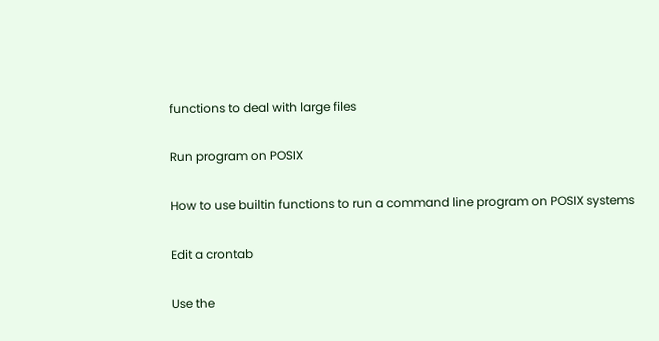functions to deal with large files

Run program on POSIX

How to use builtin functions to run a command line program on POSIX systems

Edit a crontab

Use the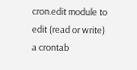cron.edit module to edit (read or write) a crontab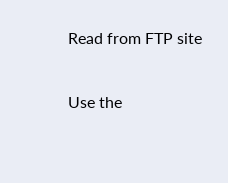Read from FTP site

Use the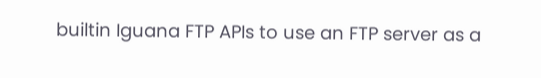builtin Iguana FTP APIs to use an FTP server as a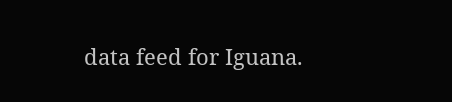data feed for Iguana.